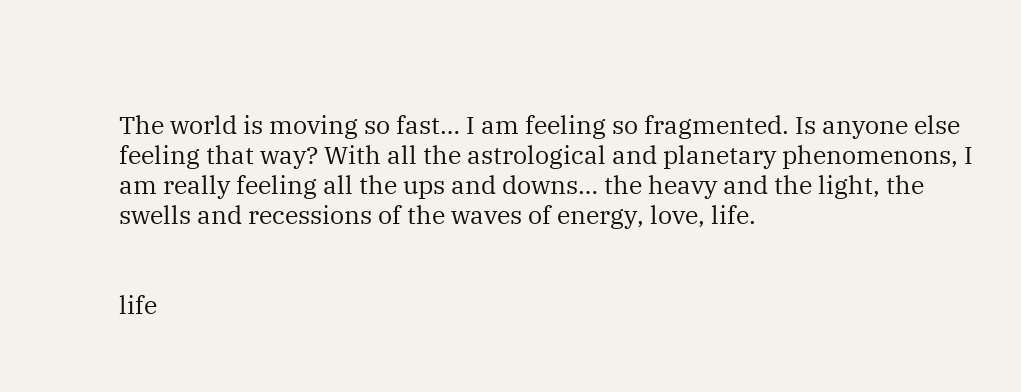The world is moving so fast… I am feeling so fragmented. Is anyone else feeling that way? With all the astrological and planetary phenomenons, I am really feeling all the ups and downs… the heavy and the light, the swells and recessions of the waves of energy, love, life.


life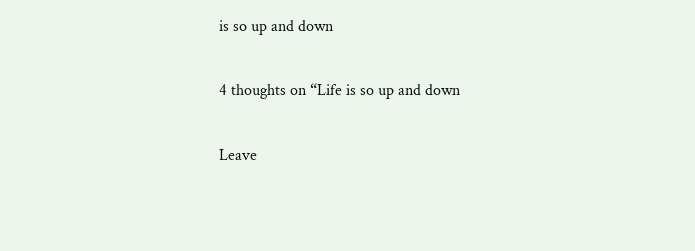is so up and down

4 thoughts on “Life is so up and down

Leave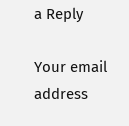a Reply

Your email address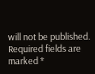will not be published. Required fields are marked *